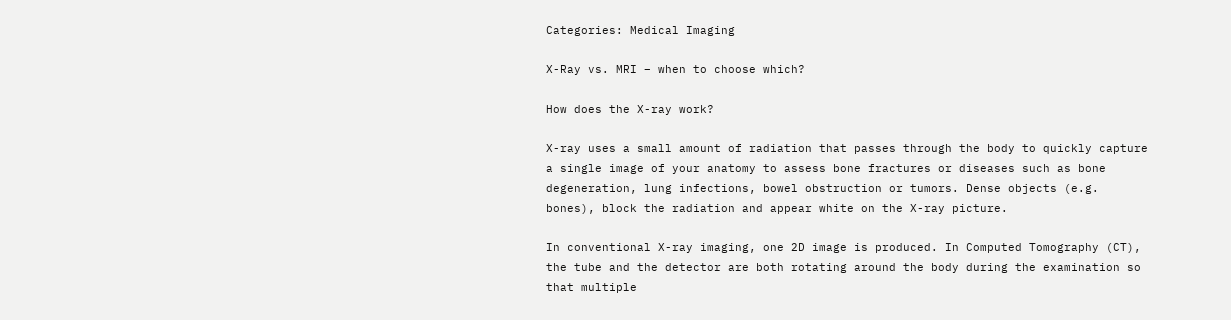Categories: Medical Imaging

X-Ray vs. MRI – when to choose which?

How does the X-ray work?

X-ray uses a small amount of radiation that passes through the body to quickly capture a single image of your anatomy to assess bone fractures or diseases such as bone degeneration, lung infections, bowel obstruction or tumors. Dense objects (e.g. bones), block the radiation and appear white on the X-ray picture.

In conventional X-ray imaging, one 2D image is produced. In Computed Tomography (CT), the tube and the detector are both rotating around the body during the examination so that multiple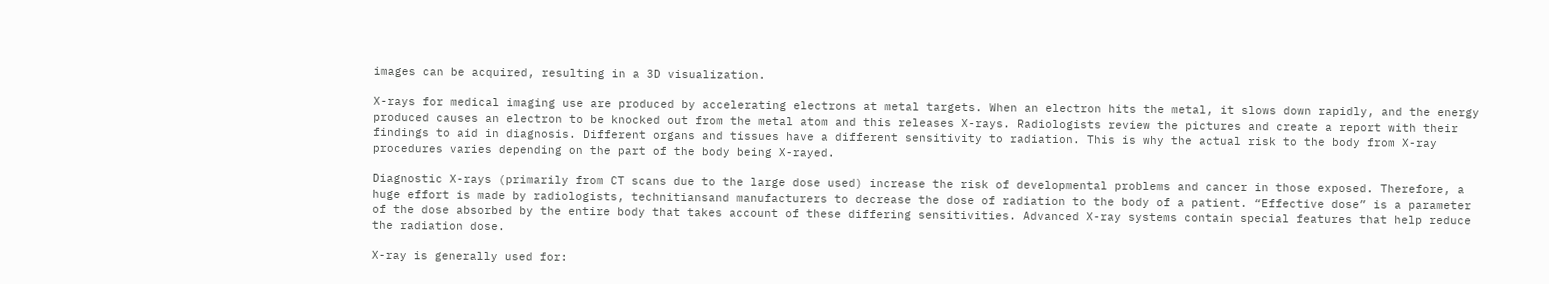images can be acquired, resulting in a 3D visualization.

X-rays for medical imaging use are produced by accelerating electrons at metal targets. When an electron hits the metal, it slows down rapidly, and the energy produced causes an electron to be knocked out from the metal atom and this releases X-rays. Radiologists review the pictures and create a report with their findings to aid in diagnosis. Different organs and tissues have a different sensitivity to radiation. This is why the actual risk to the body from X-ray procedures varies depending on the part of the body being X-rayed.

Diagnostic X-rays (primarily from CT scans due to the large dose used) increase the risk of developmental problems and cancer in those exposed. Therefore, a huge effort is made by radiologists, technitiansand manufacturers to decrease the dose of radiation to the body of a patient. “Effective dose” is a parameter of the dose absorbed by the entire body that takes account of these differing sensitivities. Advanced X-ray systems contain special features that help reduce the radiation dose.

X-ray is generally used for: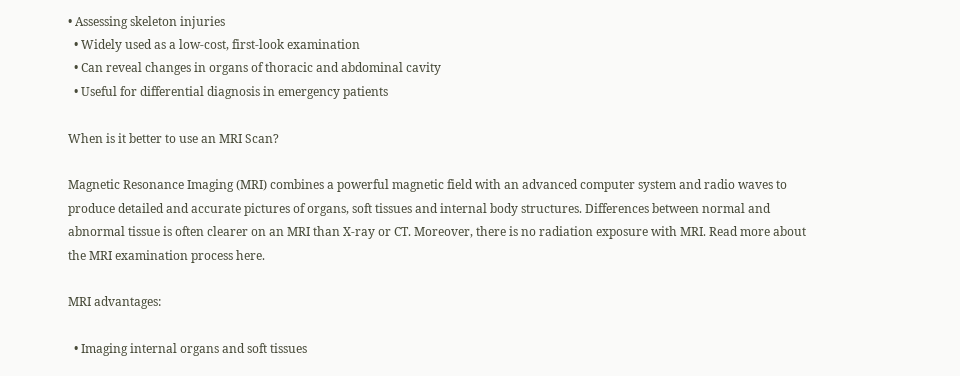• Assessing skeleton injuries
  • Widely used as a low-cost, first-look examination
  • Can reveal changes in organs of thoracic and abdominal cavity
  • Useful for differential diagnosis in emergency patients

When is it better to use an MRI Scan?

Magnetic Resonance Imaging (MRI) combines a powerful magnetic field with an advanced computer system and radio waves to produce detailed and accurate pictures of organs, soft tissues and internal body structures. Differences between normal and abnormal tissue is often clearer on an MRI than X-ray or CT. Moreover, there is no radiation exposure with MRI. Read more about the MRI examination process here.

MRI advantages:

  • Imaging internal organs and soft tissues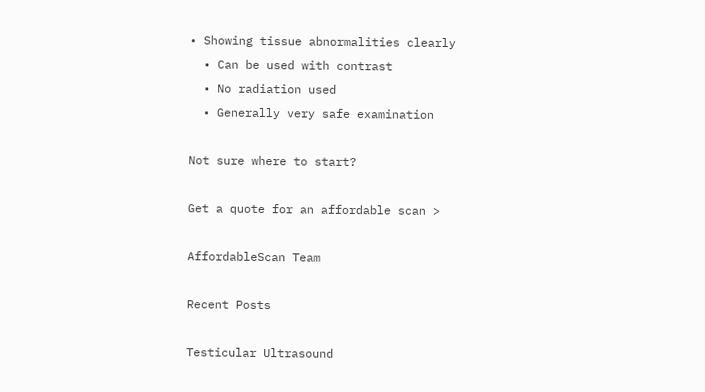• Showing tissue abnormalities clearly
  • Can be used with contrast
  • No radiation used
  • Generally very safe examination

Not sure where to start?

Get a quote for an affordable scan >

AffordableScan Team

Recent Posts

Testicular Ultrasound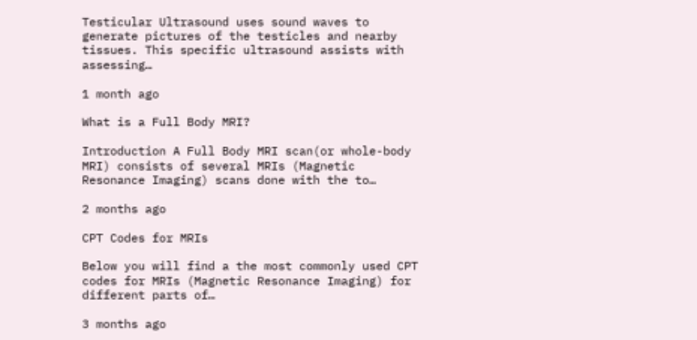Testicular Ultrasound uses sound waves to generate pictures of the testicles and nearby tissues. This specific ultrasound assists with assessing…

1 month ago

What is a Full Body MRI?

Introduction A Full Body MRI scan(or whole-body MRI) consists of several MRIs (Magnetic Resonance Imaging) scans done with the to…

2 months ago

CPT Codes for MRIs

Below you will find a the most commonly used CPT codes for MRIs (Magnetic Resonance Imaging) for different parts of…

3 months ago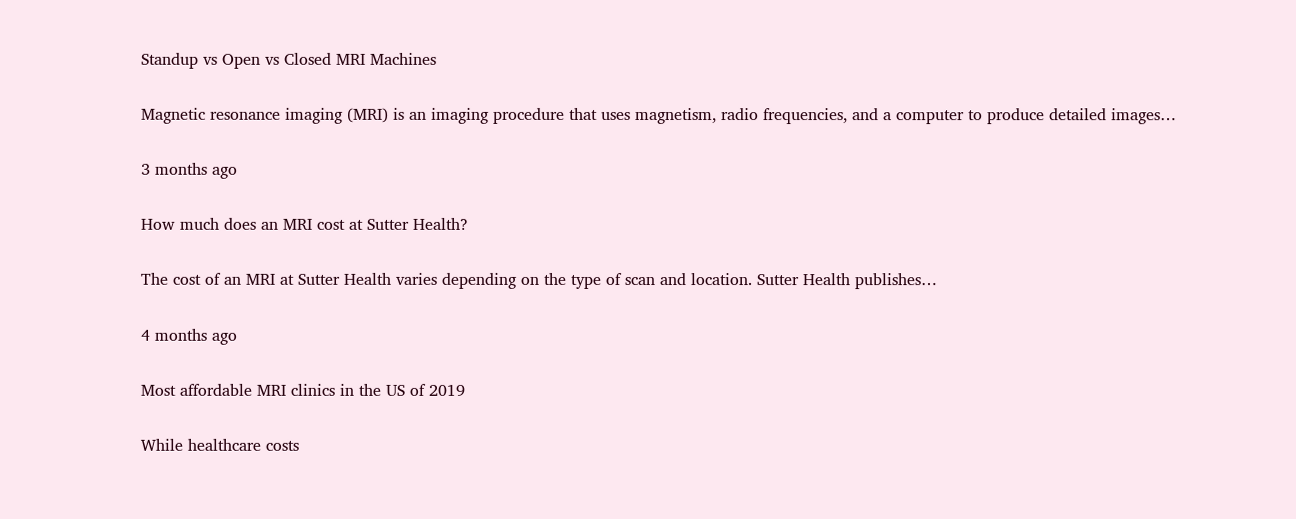Standup vs Open vs Closed MRI Machines

Magnetic resonance imaging (MRI) is an imaging procedure that uses magnetism, radio frequencies, and a computer to produce detailed images…

3 months ago

How much does an MRI cost at Sutter Health?

The cost of an MRI at Sutter Health varies depending on the type of scan and location. Sutter Health publishes…

4 months ago

Most affordable MRI clinics in the US of 2019

While healthcare costs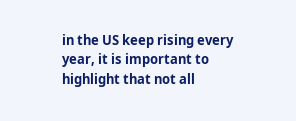in the US keep rising every year, it is important to highlight that not all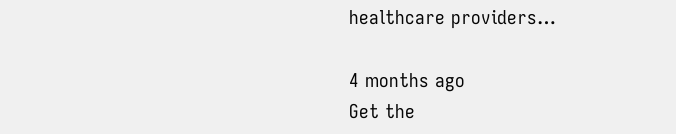healthcare providers…

4 months ago
Get the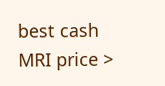best cash MRI price >